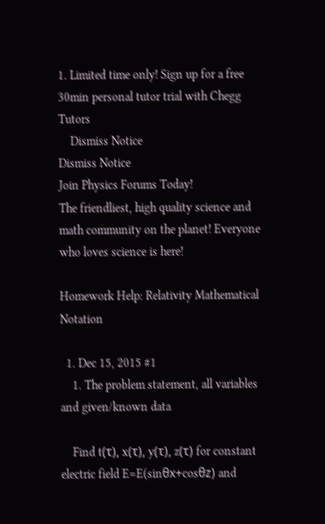1. Limited time only! Sign up for a free 30min personal tutor trial with Chegg Tutors
    Dismiss Notice
Dismiss Notice
Join Physics Forums Today!
The friendliest, high quality science and math community on the planet! Everyone who loves science is here!

Homework Help: Relativity Mathematical Notation

  1. Dec 15, 2015 #1
    1. The problem statement, all variables and given/known data

    Find t(τ), x(τ), y(τ), z(τ) for constant electric field E=E(sinθx+cosθz) and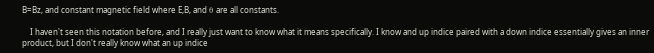B=Bz, and constant magnetic field where E,B, and θ are all constants.

    I haven't seen this notation before, and I really just want to know what it means specifically. I know and up indice paired with a down indice essentially gives an inner product, but I don't really know what an up indice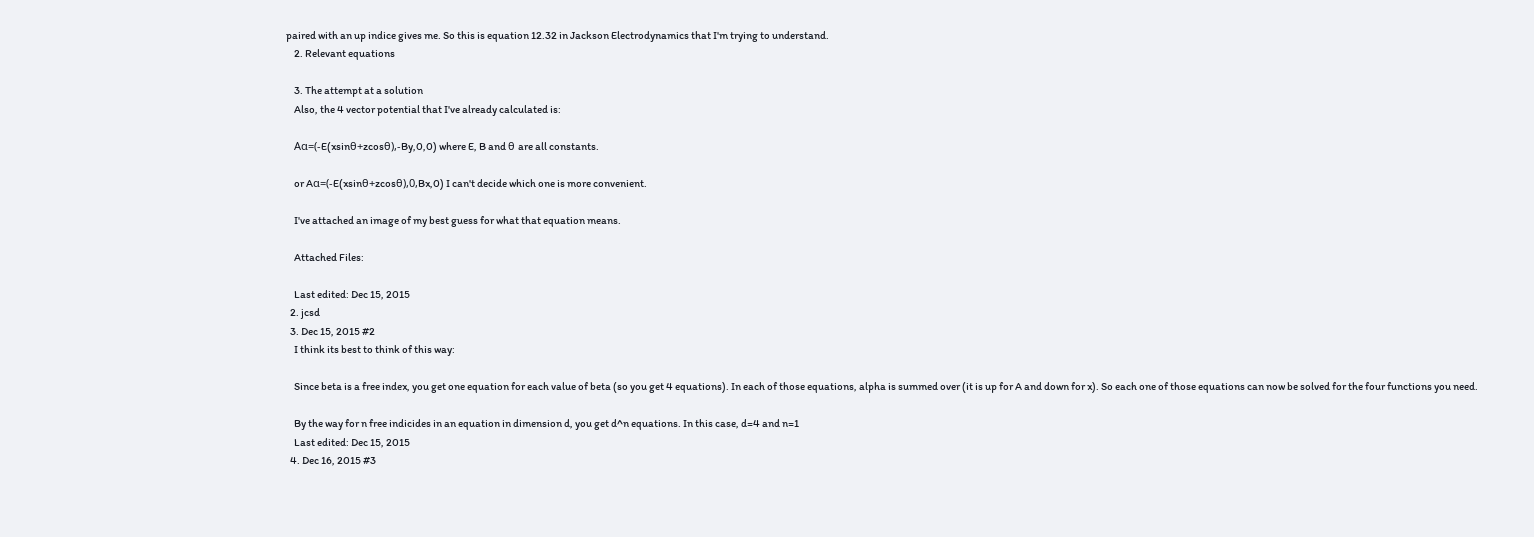paired with an up indice gives me. So this is equation 12.32 in Jackson Electrodynamics that I'm trying to understand.
    2. Relevant equations

    3. The attempt at a solution
    Also, the 4 vector potential that I've already calculated is:

    Aα=(-E(xsinθ+zcosθ),-By,0,0) where E, B and θ are all constants.

    or Aα=(-E(xsinθ+zcosθ),0,Bx,0) I can't decide which one is more convenient.

    I've attached an image of my best guess for what that equation means.

    Attached Files:

    Last edited: Dec 15, 2015
  2. jcsd
  3. Dec 15, 2015 #2
    I think its best to think of this way:

    Since beta is a free index, you get one equation for each value of beta (so you get 4 equations). In each of those equations, alpha is summed over (it is up for A and down for x). So each one of those equations can now be solved for the four functions you need.

    By the way for n free indicides in an equation in dimension d, you get d^n equations. In this case, d=4 and n=1
    Last edited: Dec 15, 2015
  4. Dec 16, 2015 #3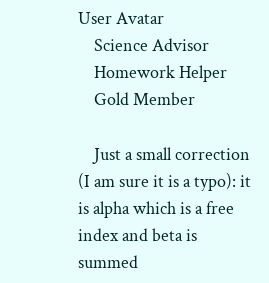User Avatar
    Science Advisor
    Homework Helper
    Gold Member

    Just a small correction (I am sure it is a typo): it is alpha which is a free index and beta is summed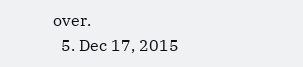over.
  5. Dec 17, 2015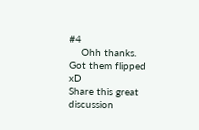#4
    Ohh thanks. Got them flipped xD
Share this great discussion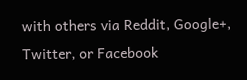with others via Reddit, Google+, Twitter, or Facebook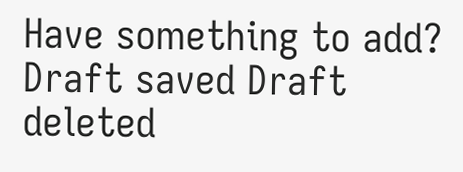Have something to add?
Draft saved Draft deleted